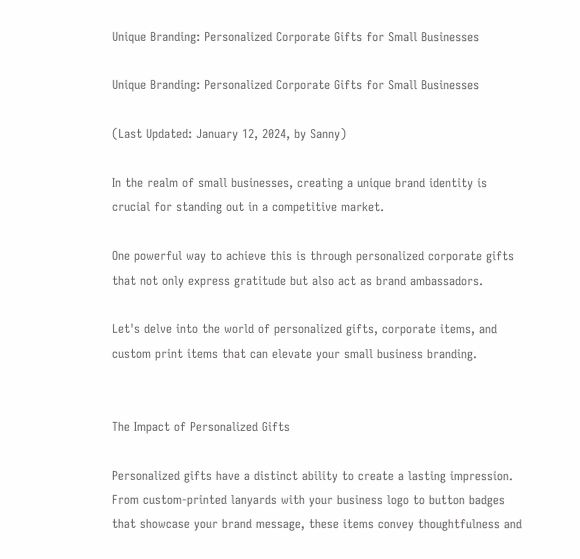Unique Branding: Personalized Corporate Gifts for Small Businesses

Unique Branding: Personalized Corporate Gifts for Small Businesses

(Last Updated: January 12, 2024, by Sanny)

In the realm of small businesses, creating a unique brand identity is crucial for standing out in a competitive market.

One powerful way to achieve this is through personalized corporate gifts that not only express gratitude but also act as brand ambassadors.

Let's delve into the world of personalized gifts, corporate items, and custom print items that can elevate your small business branding.


The Impact of Personalized Gifts

Personalized gifts have a distinct ability to create a lasting impression. From custom-printed lanyards with your business logo to button badges that showcase your brand message, these items convey thoughtfulness and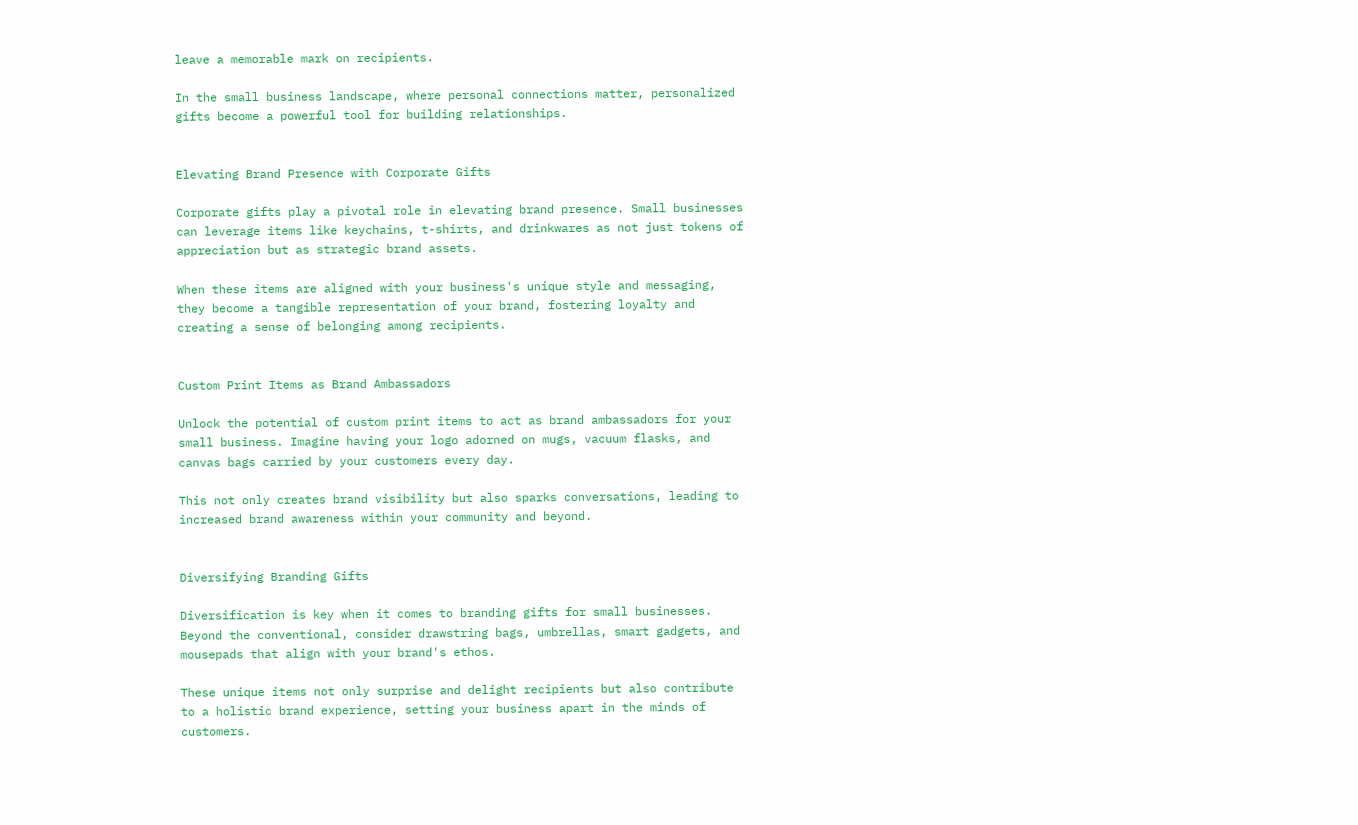leave a memorable mark on recipients.

In the small business landscape, where personal connections matter, personalized gifts become a powerful tool for building relationships.


Elevating Brand Presence with Corporate Gifts

Corporate gifts play a pivotal role in elevating brand presence. Small businesses can leverage items like keychains, t-shirts, and drinkwares as not just tokens of appreciation but as strategic brand assets.

When these items are aligned with your business's unique style and messaging, they become a tangible representation of your brand, fostering loyalty and creating a sense of belonging among recipients.


Custom Print Items as Brand Ambassadors

Unlock the potential of custom print items to act as brand ambassadors for your small business. Imagine having your logo adorned on mugs, vacuum flasks, and canvas bags carried by your customers every day.

This not only creates brand visibility but also sparks conversations, leading to increased brand awareness within your community and beyond.


Diversifying Branding Gifts

Diversification is key when it comes to branding gifts for small businesses. Beyond the conventional, consider drawstring bags, umbrellas, smart gadgets, and mousepads that align with your brand's ethos.

These unique items not only surprise and delight recipients but also contribute to a holistic brand experience, setting your business apart in the minds of customers.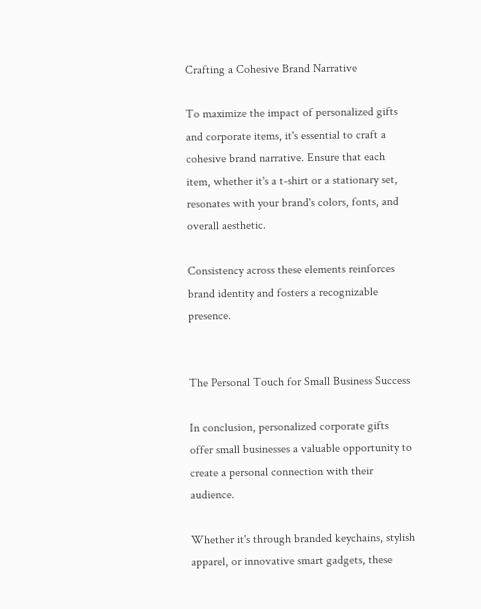Crafting a Cohesive Brand Narrative

To maximize the impact of personalized gifts and corporate items, it's essential to craft a cohesive brand narrative. Ensure that each item, whether it's a t-shirt or a stationary set, resonates with your brand's colors, fonts, and overall aesthetic.

Consistency across these elements reinforces brand identity and fosters a recognizable presence.


The Personal Touch for Small Business Success

In conclusion, personalized corporate gifts offer small businesses a valuable opportunity to create a personal connection with their audience.

Whether it's through branded keychains, stylish apparel, or innovative smart gadgets, these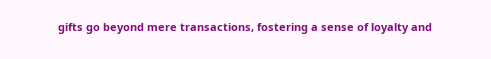gifts go beyond mere transactions, fostering a sense of loyalty and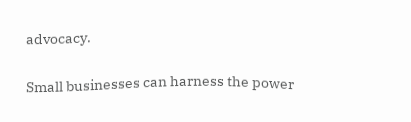advocacy.

Small businesses can harness the power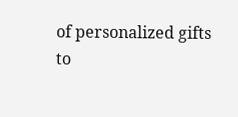of personalized gifts to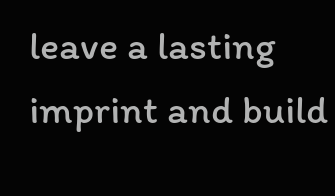leave a lasting imprint and build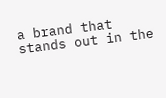a brand that stands out in the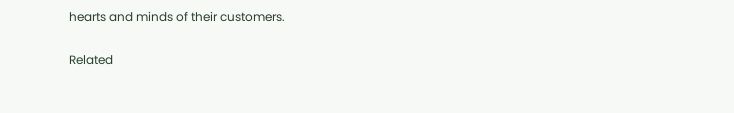hearts and minds of their customers.

Related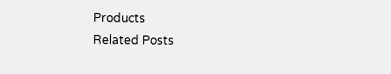Products
Related Posts